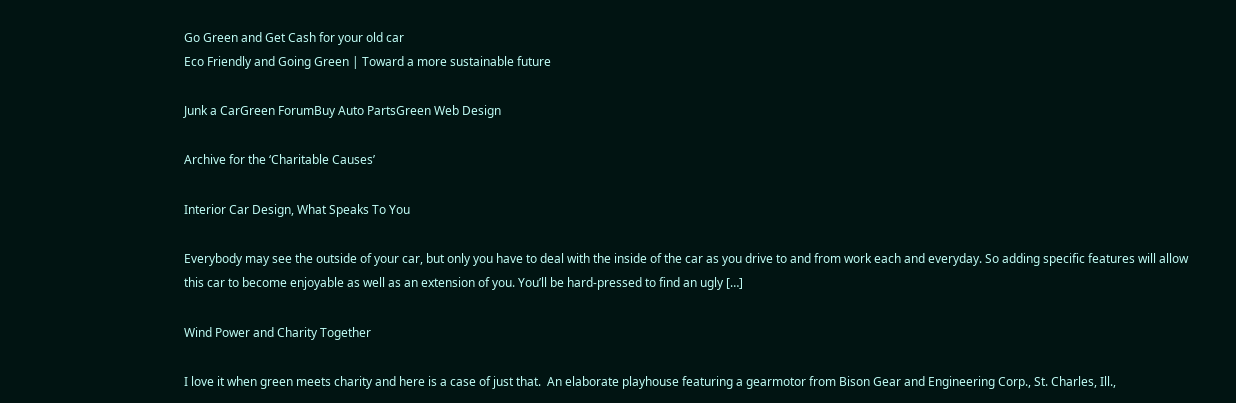Go Green and Get Cash for your old car
Eco Friendly and Going Green | Toward a more sustainable future

Junk a CarGreen ForumBuy Auto PartsGreen Web Design

Archive for the ‘Charitable Causes’

Interior Car Design, What Speaks To You

Everybody may see the outside of your car, but only you have to deal with the inside of the car as you drive to and from work each and everyday. So adding specific features will allow this car to become enjoyable as well as an extension of you. You’ll be hard-pressed to find an ugly […]

Wind Power and Charity Together

I love it when green meets charity and here is a case of just that.  An elaborate playhouse featuring a gearmotor from Bison Gear and Engineering Corp., St. Charles, Ill.,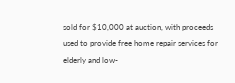sold for $10,000 at auction, with proceeds used to provide free home repair services for elderly and low-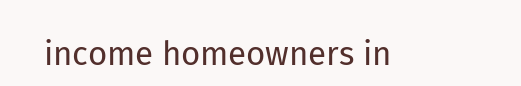income homeowners in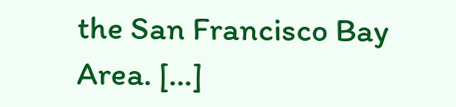the San Francisco Bay Area. […]